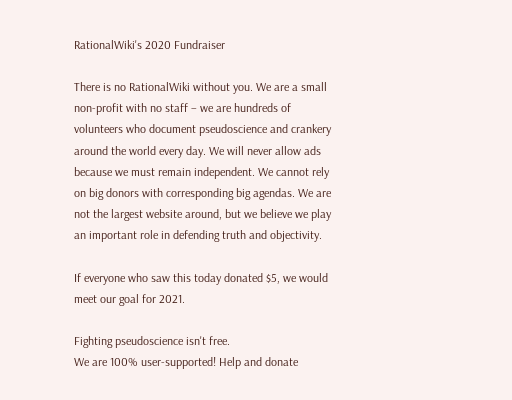RationalWiki's 2020 Fundraiser

There is no RationalWiki without you. We are a small non-profit with no staff – we are hundreds of volunteers who document pseudoscience and crankery around the world every day. We will never allow ads because we must remain independent. We cannot rely on big donors with corresponding big agendas. We are not the largest website around, but we believe we play an important role in defending truth and objectivity.

If everyone who saw this today donated $5, we would meet our goal for 2021.

Fighting pseudoscience isn't free.
We are 100% user-supported! Help and donate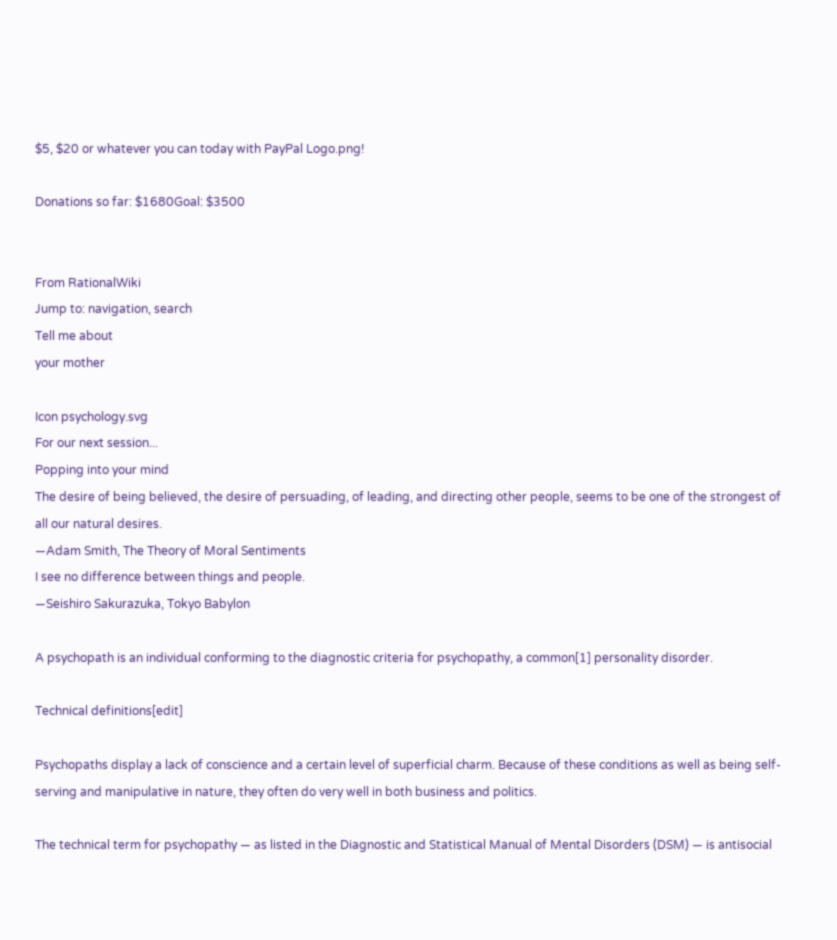$5, $20 or whatever you can today with PayPal Logo.png!

Donations so far: $1680Goal: $3500


From RationalWiki
Jump to: navigation, search
Tell me about
your mother

Icon psychology.svg
For our next session...
Popping into your mind
The desire of being believed, the desire of persuading, of leading, and directing other people, seems to be one of the strongest of all our natural desires.
—Adam Smith, The Theory of Moral Sentiments
I see no difference between things and people.
—Seishiro Sakurazuka, Tokyo Babylon

A psychopath is an individual conforming to the diagnostic criteria for psychopathy, a common[1] personality disorder.

Technical definitions[edit]

Psychopaths display a lack of conscience and a certain level of superficial charm. Because of these conditions as well as being self-serving and manipulative in nature, they often do very well in both business and politics.

The technical term for psychopathy — as listed in the Diagnostic and Statistical Manual of Mental Disorders (DSM) — is antisocial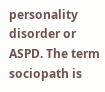personality disorder or ASPD. The term sociopath is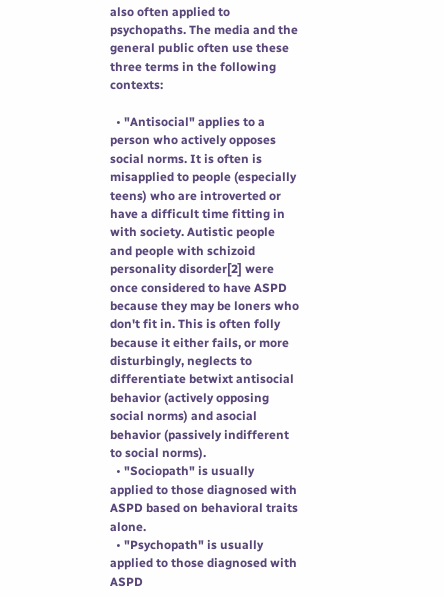also often applied to psychopaths. The media and the general public often use these three terms in the following contexts:

  • "Antisocial" applies to a person who actively opposes social norms. It is often is misapplied to people (especially teens) who are introverted or have a difficult time fitting in with society. Autistic people and people with schizoid personality disorder[2] were once considered to have ASPD because they may be loners who don't fit in. This is often folly because it either fails, or more disturbingly, neglects to differentiate betwixt antisocial behavior (actively opposing social norms) and asocial behavior (passively indifferent to social norms).
  • "Sociopath" is usually applied to those diagnosed with ASPD based on behavioral traits alone.
  • "Psychopath" is usually applied to those diagnosed with ASPD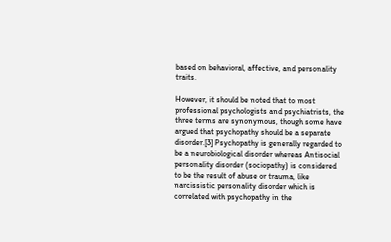based on behavioral, affective, and personality traits.

However, it should be noted that to most professional psychologists and psychiatrists, the three terms are synonymous, though some have argued that psychopathy should be a separate disorder.[3] Psychopathy is generally regarded to be a neurobiological disorder whereas Antisocial personality disorder (sociopathy) is considered to be the result of abuse or trauma, like narcissistic personality disorder which is correlated with psychopathy in the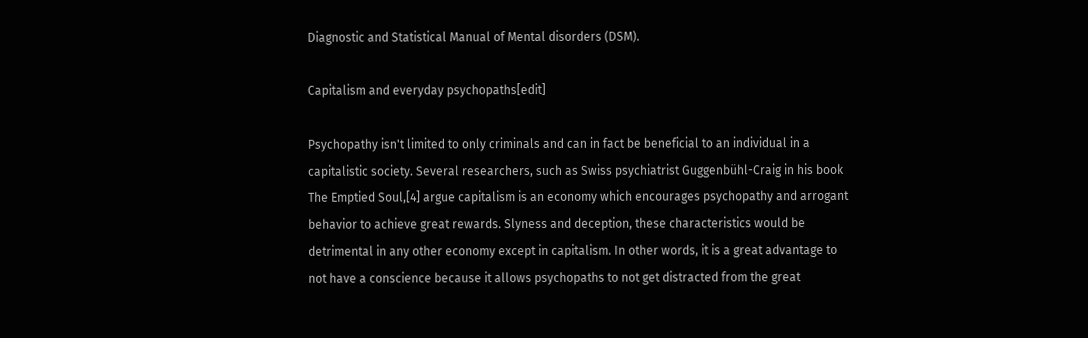Diagnostic and Statistical Manual of Mental disorders (DSM).

Capitalism and everyday psychopaths[edit]

Psychopathy isn't limited to only criminals and can in fact be beneficial to an individual in a capitalistic society. Several researchers, such as Swiss psychiatrist Guggenbühl-Craig in his book The Emptied Soul,[4] argue capitalism is an economy which encourages psychopathy and arrogant behavior to achieve great rewards. Slyness and deception, these characteristics would be detrimental in any other economy except in capitalism. In other words, it is a great advantage to not have a conscience because it allows psychopaths to not get distracted from the great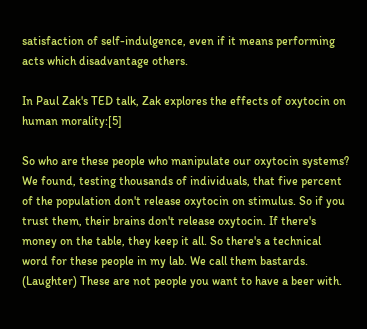satisfaction of self-indulgence, even if it means performing acts which disadvantage others.

In Paul Zak's TED talk, Zak explores the effects of oxytocin on human morality:[5]

So who are these people who manipulate our oxytocin systems? We found, testing thousands of individuals, that five percent of the population don't release oxytocin on stimulus. So if you trust them, their brains don't release oxytocin. If there's money on the table, they keep it all. So there's a technical word for these people in my lab. We call them bastards. (Laughter) These are not people you want to have a beer with.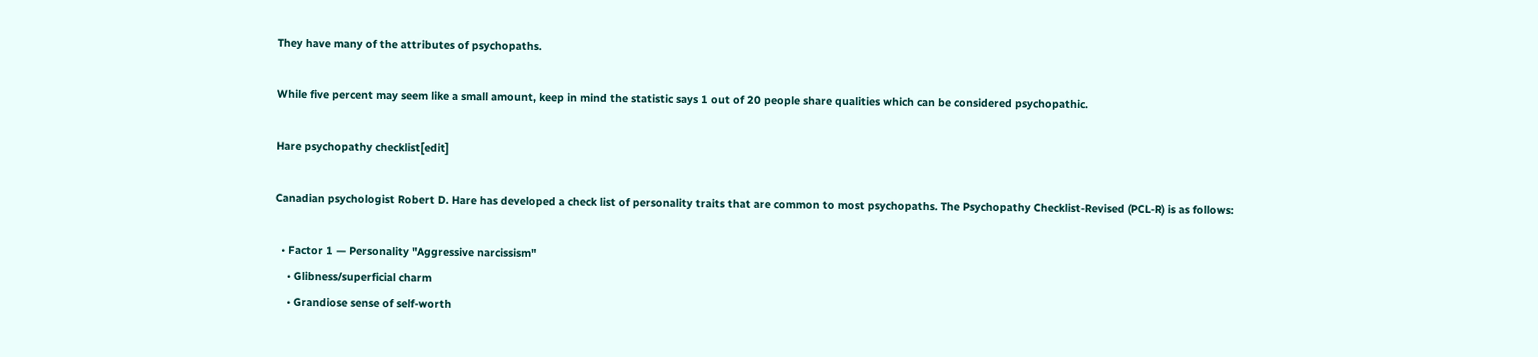They have many of the attributes of psychopaths.

While five percent may seem like a small amount, keep in mind the statistic says 1 out of 20 people share qualities which can be considered psychopathic.

Hare psychopathy checklist[edit]

Canadian psychologist Robert D. Hare has developed a check list of personality traits that are common to most psychopaths. The Psychopathy Checklist-Revised (PCL-R) is as follows:

  • Factor 1 — Personality "Aggressive narcissism"
    • Glibness/superficial charm
    • Grandiose sense of self-worth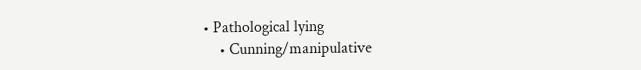• Pathological lying
    • Cunning/manipulative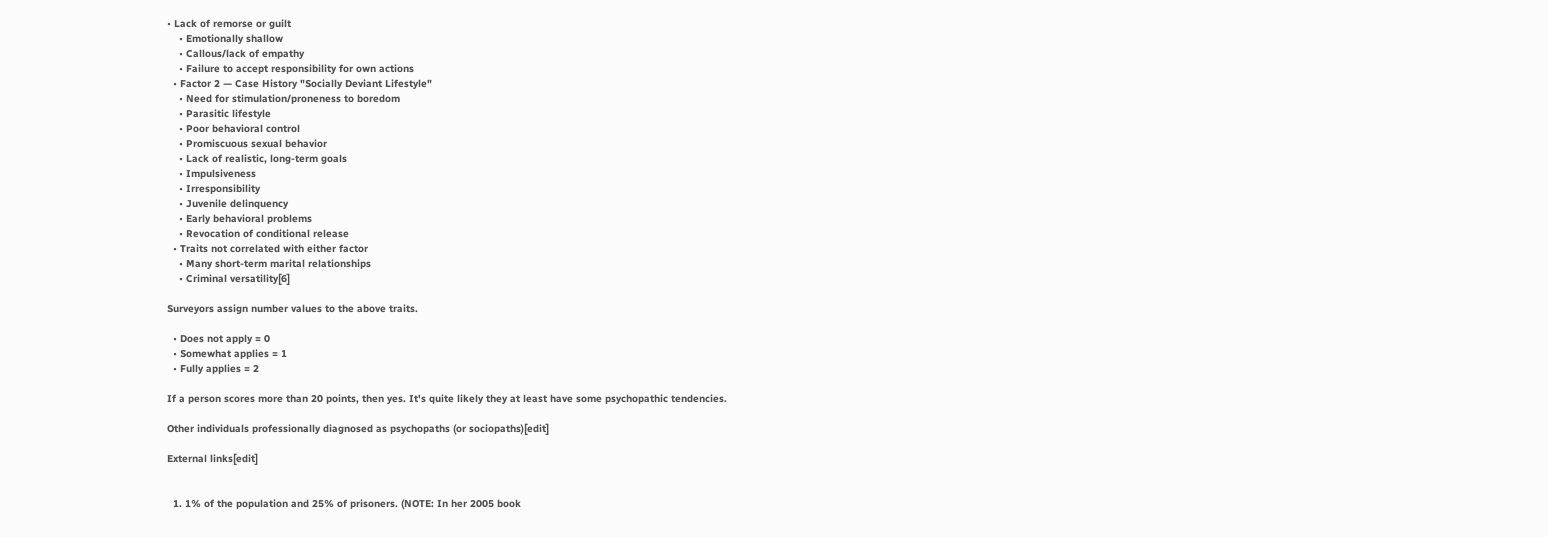• Lack of remorse or guilt
    • Emotionally shallow
    • Callous/lack of empathy
    • Failure to accept responsibility for own actions
  • Factor 2 — Case History "Socially Deviant Lifestyle"
    • Need for stimulation/proneness to boredom
    • Parasitic lifestyle
    • Poor behavioral control
    • Promiscuous sexual behavior
    • Lack of realistic, long-term goals
    • Impulsiveness
    • Irresponsibility
    • Juvenile delinquency
    • Early behavioral problems
    • Revocation of conditional release
  • Traits not correlated with either factor
    • Many short-term marital relationships
    • Criminal versatility[6]

Surveyors assign number values to the above traits.

  • Does not apply = 0
  • Somewhat applies = 1
  • Fully applies = 2

If a person scores more than 20 points, then yes. It's quite likely they at least have some psychopathic tendencies.

Other individuals professionally diagnosed as psychopaths (or sociopaths)[edit]

External links[edit]


  1. 1% of the population and 25% of prisoners. (NOTE: In her 2005 book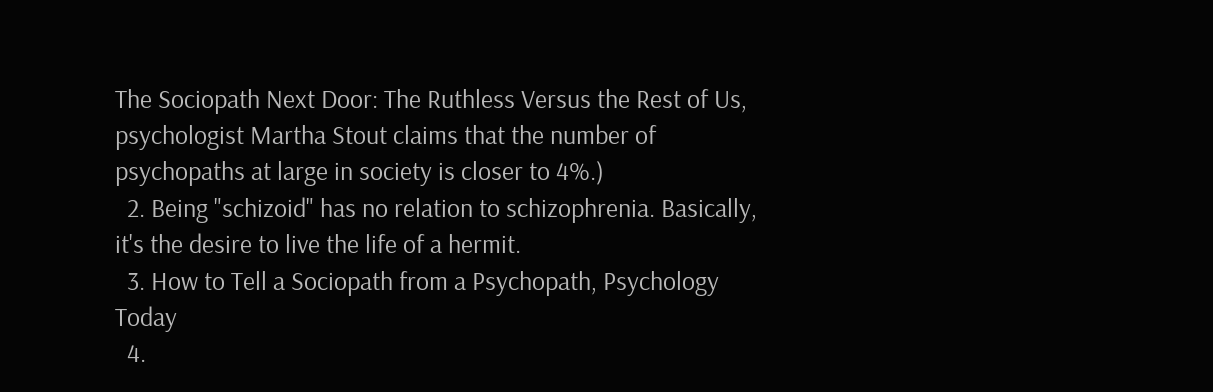The Sociopath Next Door: The Ruthless Versus the Rest of Us, psychologist Martha Stout claims that the number of psychopaths at large in society is closer to 4%.)
  2. Being "schizoid" has no relation to schizophrenia. Basically, it's the desire to live the life of a hermit.
  3. How to Tell a Sociopath from a Psychopath, Psychology Today
  4.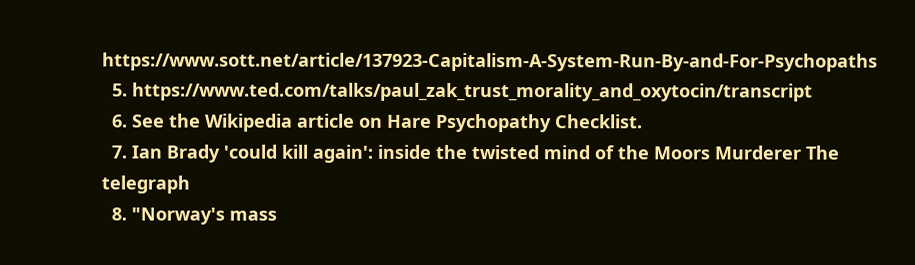https://www.sott.net/article/137923-Capitalism-A-System-Run-By-and-For-Psychopaths
  5. https://www.ted.com/talks/paul_zak_trust_morality_and_oxytocin/transcript
  6. See the Wikipedia article on Hare Psychopathy Checklist.
  7. Ian Brady 'could kill again': inside the twisted mind of the Moors Murderer The telegraph
  8. "Norway's mass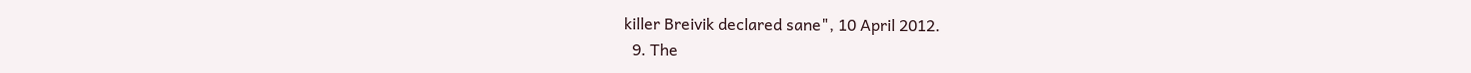killer Breivik declared sane", 10 April 2012.
  9. The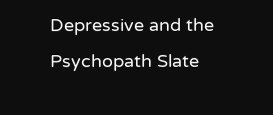Depressive and the Psychopath Slate